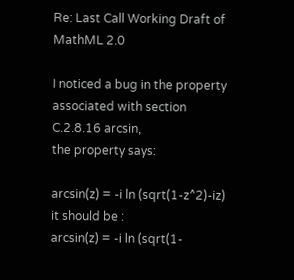Re: Last Call Working Draft of MathML 2.0

I noticed a bug in the property associated with section C.2.8.16 arcsin,
the property says:

arcsin(z) = -i ln (sqrt(1-z^2)-iz)
it should be :
arcsin(z) = -i ln (sqrt(1-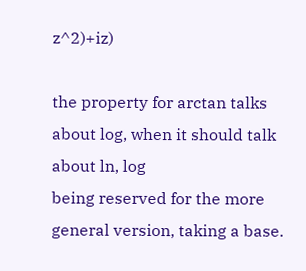z^2)+iz)

the property for arctan talks about log, when it should talk about ln, log
being reserved for the more general version, taking a base.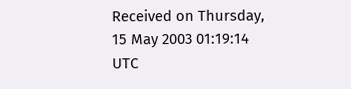Received on Thursday, 15 May 2003 01:19:14 UTC